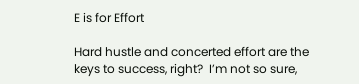E is for Effort

Hard hustle and concerted effort are the keys to success, right?  I’m not so sure,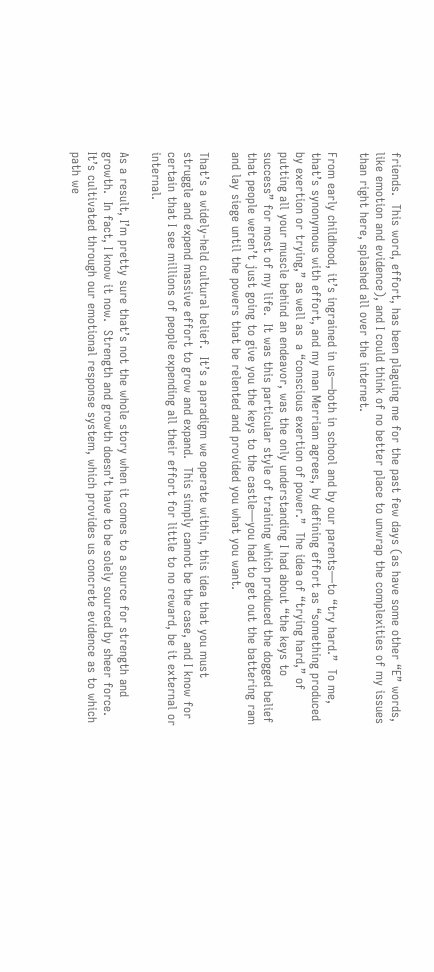friends.  This word, effort, has been plaguing me for the past few days (as have some other “E” words, like emotion and evidence), and I could think of no better place to unwrap the complexities of my issues than right here, splashed all over the internet.

From early childhood, it’s ingrained in us—both in school and by our parents—to “try hard.”  To me, that’s synonymous with effort, and my man Merriam agrees, by defining effort as “something produced by exertion or trying,” as well as  a “conscious exertion of power.”  The idea of “trying hard,” of putting all your muscle behind an endeavor, was the only understanding I had about “the keys to success” for most of my life.  It was this particular style of training which produced the dogged belief that people weren’t just going to give you the keys to the castle—you had to get out the battering ram and lay siege until the powers that be relented and provided you what you want.

That’s a widely-held cultural belief.  It’s a paradigm we operate within, this idea that you must struggle and expend massive effort to grow and expand.  This simply cannot be the case, and I know for certain that I see millions of people expending all their effort for little to no reward, be it external or internal.

As a result, I’m pretty sure that’s not the whole story when it comes to a source for strength and growth.  In fact, I know it now.  Strength and growth doesn’t have to be solely sourced by sheer force.  It’s cultivated through our emotional response system, which provides us concrete evidence as to which path we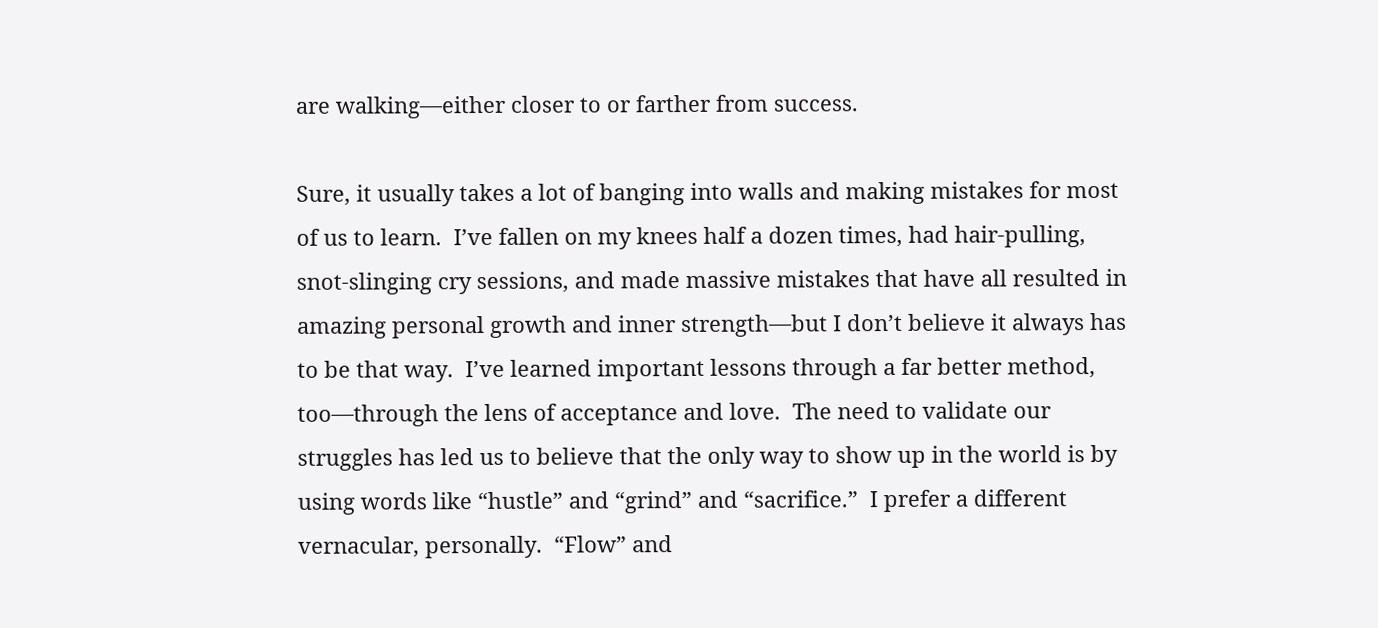are walking—either closer to or farther from success.

Sure, it usually takes a lot of banging into walls and making mistakes for most of us to learn.  I’ve fallen on my knees half a dozen times, had hair-pulling, snot-slinging cry sessions, and made massive mistakes that have all resulted in amazing personal growth and inner strength—but I don’t believe it always has to be that way.  I’ve learned important lessons through a far better method, too—through the lens of acceptance and love.  The need to validate our struggles has led us to believe that the only way to show up in the world is by using words like “hustle” and “grind” and “sacrifice.”  I prefer a different vernacular, personally.  “Flow” and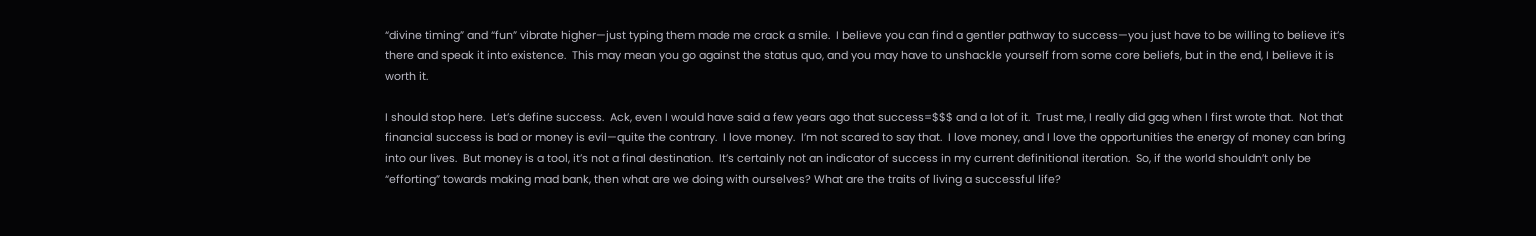“divine timing” and “fun” vibrate higher—just typing them made me crack a smile.  I believe you can find a gentler pathway to success—you just have to be willing to believe it’s there and speak it into existence.  This may mean you go against the status quo, and you may have to unshackle yourself from some core beliefs, but in the end, I believe it is worth it.

I should stop here.  Let’s define success.  Ack, even I would have said a few years ago that success=$$$ and a lot of it.  Trust me, I really did gag when I first wrote that.  Not that financial success is bad or money is evil—quite the contrary.  I love money.  I’m not scared to say that.  I love money, and I love the opportunities the energy of money can bring into our lives.  But money is a tool, it’s not a final destination.  It’s certainly not an indicator of success in my current definitional iteration.  So, if the world shouldn’t only be “efforting” towards making mad bank, then what are we doing with ourselves? What are the traits of living a successful life?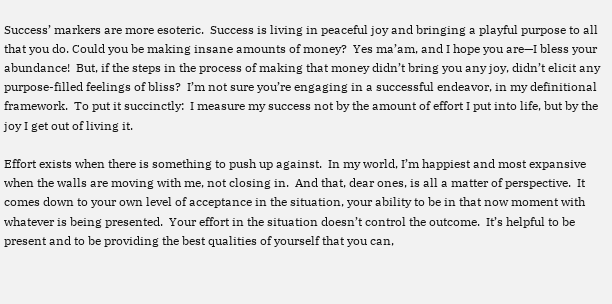Success’ markers are more esoteric.  Success is living in peaceful joy and bringing a playful purpose to all that you do. Could you be making insane amounts of money?  Yes ma’am, and I hope you are—I bless your abundance!  But, if the steps in the process of making that money didn’t bring you any joy, didn’t elicit any purpose-filled feelings of bliss?  I’m not sure you’re engaging in a successful endeavor, in my definitional framework.  To put it succinctly:  I measure my success not by the amount of effort I put into life, but by the joy I get out of living it.

Effort exists when there is something to push up against.  In my world, I’m happiest and most expansive when the walls are moving with me, not closing in.  And that, dear ones, is all a matter of perspective.  It comes down to your own level of acceptance in the situation, your ability to be in that now moment with whatever is being presented.  Your effort in the situation doesn’t control the outcome.  It’s helpful to be present and to be providing the best qualities of yourself that you can,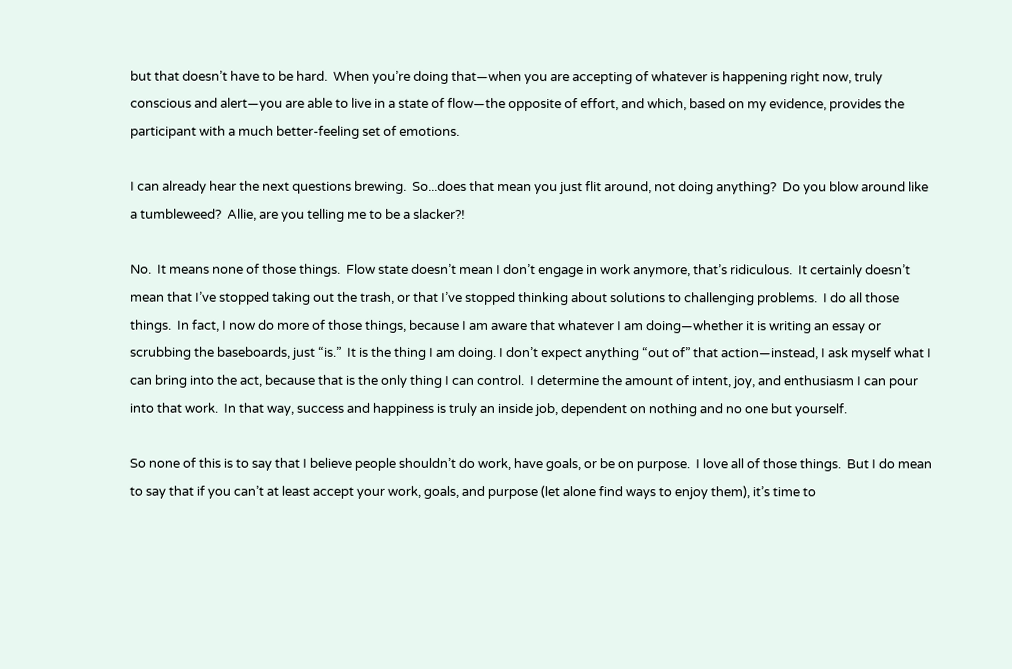but that doesn’t have to be hard.  When you’re doing that—when you are accepting of whatever is happening right now, truly conscious and alert—you are able to live in a state of flow—the opposite of effort, and which, based on my evidence, provides the participant with a much better-feeling set of emotions.

I can already hear the next questions brewing.  So...does that mean you just flit around, not doing anything?  Do you blow around like a tumbleweed?  Allie, are you telling me to be a slacker?!

No.  It means none of those things.  Flow state doesn’t mean I don’t engage in work anymore, that’s ridiculous.  It certainly doesn’t mean that I’ve stopped taking out the trash, or that I’ve stopped thinking about solutions to challenging problems.  I do all those things.  In fact, I now do more of those things, because I am aware that whatever I am doing—whether it is writing an essay or scrubbing the baseboards, just “is.”  It is the thing I am doing. I don’t expect anything “out of” that action—instead, I ask myself what I can bring into the act, because that is the only thing I can control.  I determine the amount of intent, joy, and enthusiasm I can pour into that work.  In that way, success and happiness is truly an inside job, dependent on nothing and no one but yourself.

So none of this is to say that I believe people shouldn’t do work, have goals, or be on purpose.  I love all of those things.  But I do mean to say that if you can’t at least accept your work, goals, and purpose (let alone find ways to enjoy them), it’s time to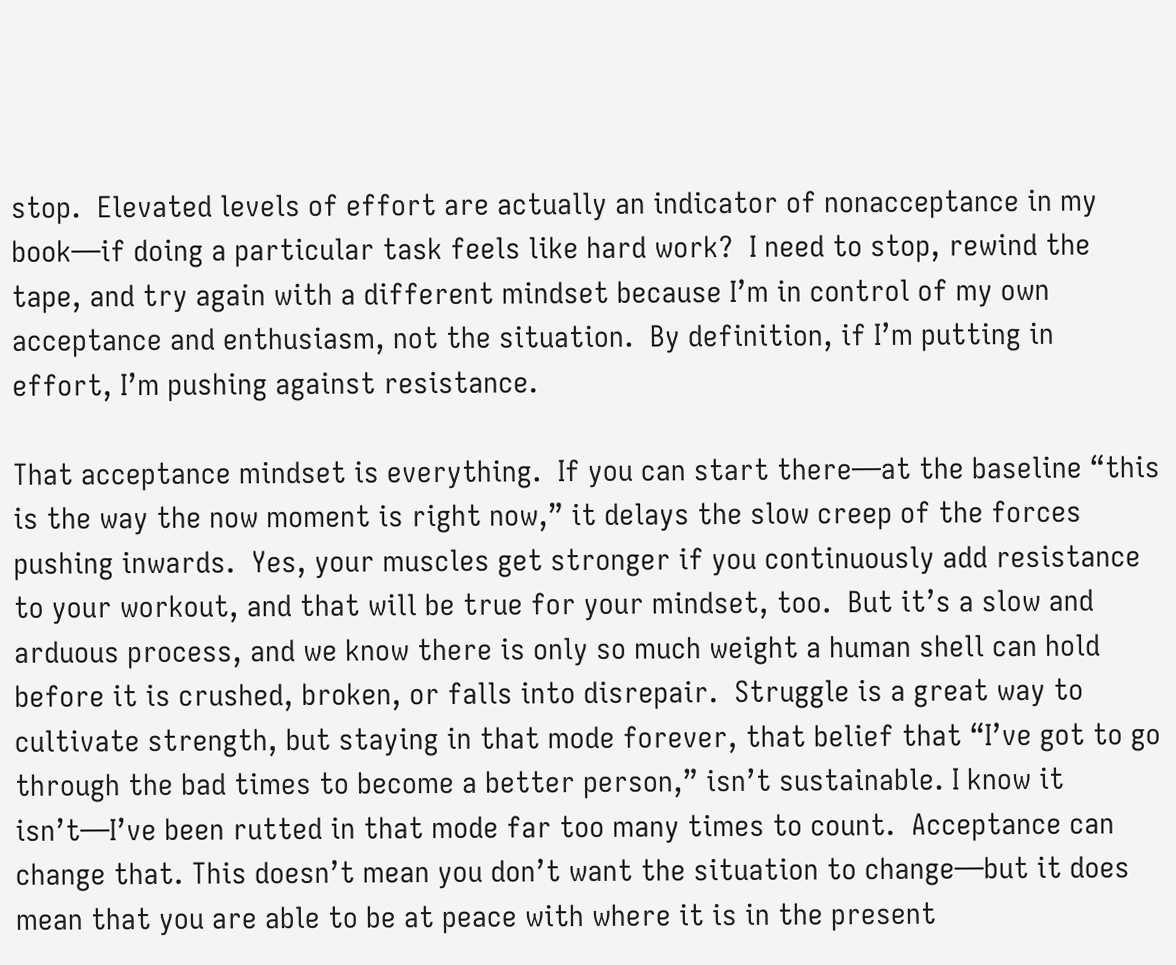stop.  Elevated levels of effort are actually an indicator of nonacceptance in my book—if doing a particular task feels like hard work?  I need to stop, rewind the tape, and try again with a different mindset because I’m in control of my own acceptance and enthusiasm, not the situation.  By definition, if I’m putting in effort, I’m pushing against resistance.

That acceptance mindset is everything.  If you can start there—at the baseline “this is the way the now moment is right now,” it delays the slow creep of the forces pushing inwards.  Yes, your muscles get stronger if you continuously add resistance to your workout, and that will be true for your mindset, too.  But it’s a slow and arduous process, and we know there is only so much weight a human shell can hold before it is crushed, broken, or falls into disrepair.  Struggle is a great way to cultivate strength, but staying in that mode forever, that belief that “I’ve got to go through the bad times to become a better person,” isn’t sustainable. I know it isn’t—I’ve been rutted in that mode far too many times to count.  Acceptance can change that. This doesn’t mean you don’t want the situation to change—but it does mean that you are able to be at peace with where it is in the present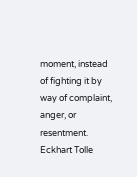moment, instead of fighting it by way of complaint, anger, or resentment.  Eckhart Tolle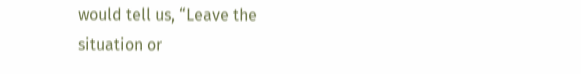would tell us, “Leave the situation or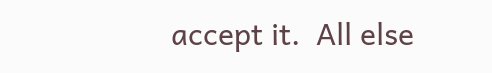accept it.  All else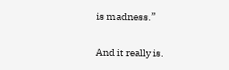is madness.”

And it really is.